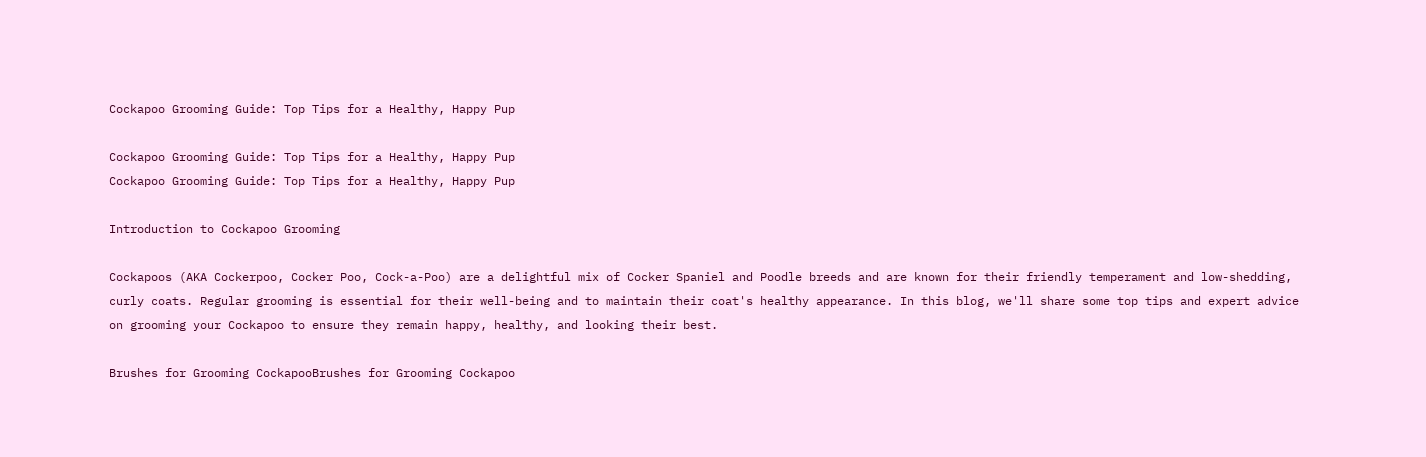Cockapoo Grooming Guide: Top Tips for a Healthy, Happy Pup

Cockapoo Grooming Guide: Top Tips for a Healthy, Happy Pup
Cockapoo Grooming Guide: Top Tips for a Healthy, Happy Pup

Introduction to Cockapoo Grooming

Cockapoos (AKA Cockerpoo, Cocker Poo, Cock-a-Poo) are a delightful mix of Cocker Spaniel and Poodle breeds and are known for their friendly temperament and low-shedding, curly coats. Regular grooming is essential for their well-being and to maintain their coat's healthy appearance. In this blog, we'll share some top tips and expert advice on grooming your Cockapoo to ensure they remain happy, healthy, and looking their best.

Brushes for Grooming CockapooBrushes for Grooming Cockapoo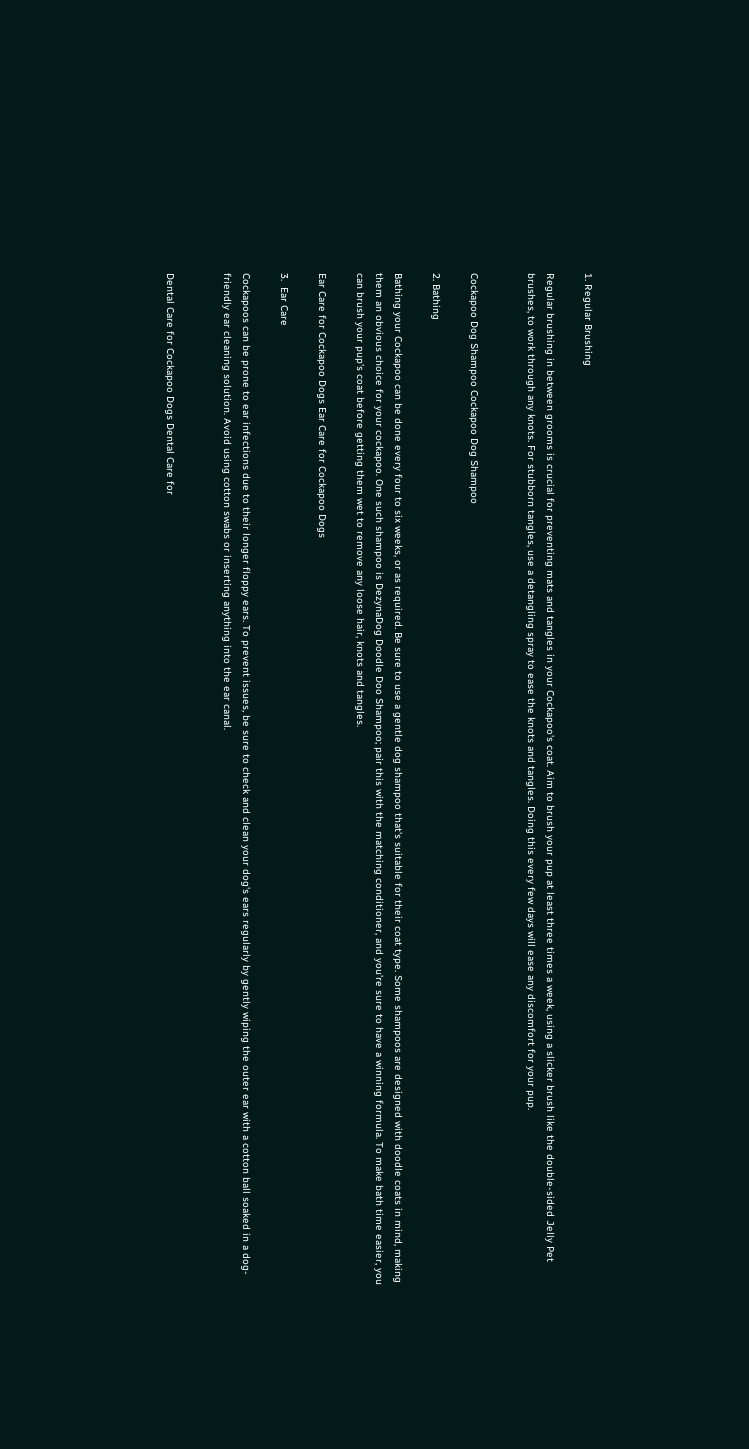1. Regular Brushing

Regular brushing in between grooms is crucial for preventing mats and tangles in your Cockapoo's coat. Aim to brush your pup at least three times a week, using a slicker brush like the double-sided Jelly Pet brushes, to work through any knots. For stubborn tangles, use a detangling spray to ease the knots and tangles. Doing this every few days will ease any discomfort for your pup.


Cockapoo Dog Shampoo Cockapoo Dog Shampoo

2. Bathing

Bathing your Cockapoo can be done every four to six weeks, or as required. Be sure to use a gentle dog shampoo that's suitable for their coat type. Some shampoos are designed with doodle coats in mind, making them an obvious choice for your cockapoo. One such shampoo is DezynaDog Doodle Doo Shampoo; pair this with the matching conditioner, and you’re sure to have a winning formula. To make bath time easier, you can brush your pup's coat before getting them wet to remove any loose hair, knots and tangles.

Ear Care for Cockapoo Dogs Ear Care for Cockapoo Dogs

3.  Ear Care

Cockapoos can be prone to ear infections due to their longer floppy ears. To prevent issues, be sure to check and clean your dog's ears regularly by gently wiping the outer ear with a cotton ball soaked in a dog-friendly ear cleaning solution. Avoid using cotton swabs or inserting anything into the ear canal.


Dental Care for Cockapoo Dogs Dental Care for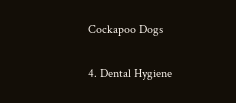Cockapoo Dogs

4. Dental Hygiene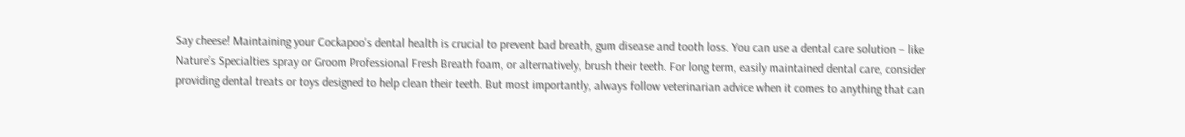Say cheese! Maintaining your Cockapoo's dental health is crucial to prevent bad breath, gum disease and tooth loss. You can use a dental care solution – like Nature’s Specialties spray or Groom Professional Fresh Breath foam, or alternatively, brush their teeth. For long term, easily maintained dental care, consider providing dental treats or toys designed to help clean their teeth. But most importantly, always follow veterinarian advice when it comes to anything that can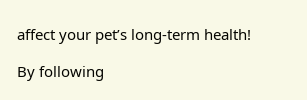affect your pet’s long-term health!

By following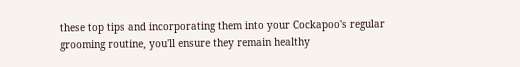these top tips and incorporating them into your Cockapoo's regular grooming routine, you'll ensure they remain healthy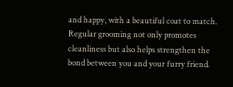and happy, with a beautiful coat to match. Regular grooming not only promotes cleanliness but also helps strengthen the bond between you and your furry friend.